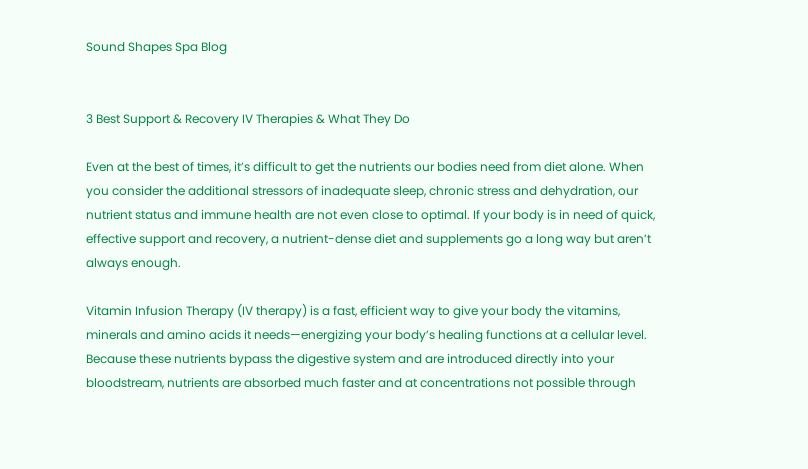Sound Shapes Spa Blog


3 Best Support & Recovery IV Therapies & What They Do

Even at the best of times, it’s difficult to get the nutrients our bodies need from diet alone. When you consider the additional stressors of inadequate sleep, chronic stress and dehydration, our nutrient status and immune health are not even close to optimal. If your body is in need of quick,  effective support and recovery, a nutrient-dense diet and supplements go a long way but aren’t always enough.

Vitamin Infusion Therapy (IV therapy) is a fast, efficient way to give your body the vitamins, minerals and amino acids it needs—energizing your body’s healing functions at a cellular level. Because these nutrients bypass the digestive system and are introduced directly into your bloodstream, nutrients are absorbed much faster and at concentrations not possible through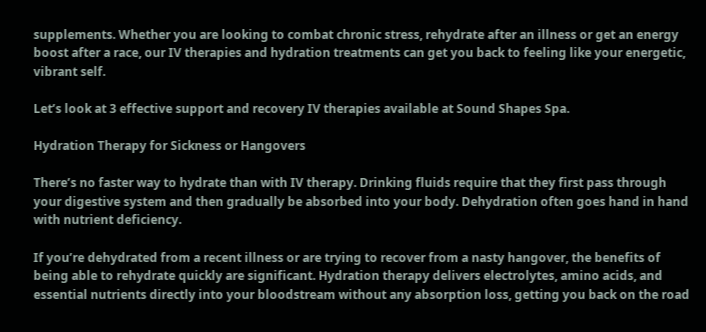supplements. Whether you are looking to combat chronic stress, rehydrate after an illness or get an energy boost after a race, our IV therapies and hydration treatments can get you back to feeling like your energetic, vibrant self.

Let’s look at 3 effective support and recovery IV therapies available at Sound Shapes Spa.

Hydration Therapy for Sickness or Hangovers

There’s no faster way to hydrate than with IV therapy. Drinking fluids require that they first pass through your digestive system and then gradually be absorbed into your body. Dehydration often goes hand in hand with nutrient deficiency.

If you’re dehydrated from a recent illness or are trying to recover from a nasty hangover, the benefits of being able to rehydrate quickly are significant. Hydration therapy delivers electrolytes, amino acids, and essential nutrients directly into your bloodstream without any absorption loss, getting you back on the road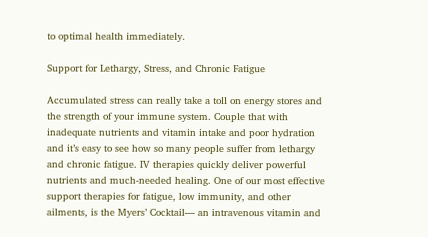to optimal health immediately.

Support for Lethargy, Stress, and Chronic Fatigue

Accumulated stress can really take a toll on energy stores and the strength of your immune system. Couple that with inadequate nutrients and vitamin intake and poor hydration and it’s easy to see how so many people suffer from lethargy and chronic fatigue. IV therapies quickly deliver powerful nutrients and much-needed healing. One of our most effective support therapies for fatigue, low immunity, and other ailments, is the Myers’ Cocktail— an intravenous vitamin and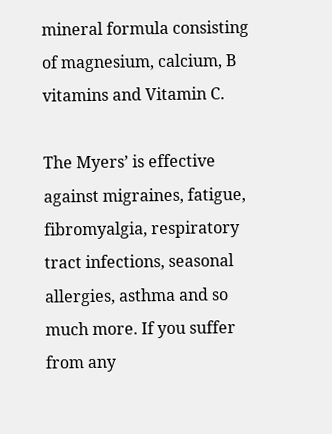mineral formula consisting of magnesium, calcium, B vitamins and Vitamin C.

The Myers’ is effective against migraines, fatigue, fibromyalgia, respiratory tract infections, seasonal allergies, asthma and so much more. If you suffer from any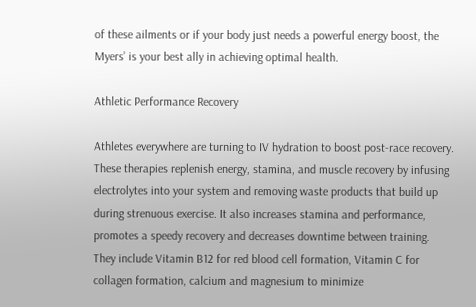of these ailments or if your body just needs a powerful energy boost, the Myers’ is your best ally in achieving optimal health.

Athletic Performance Recovery

Athletes everywhere are turning to IV hydration to boost post-race recovery.  These therapies replenish energy, stamina, and muscle recovery by infusing electrolytes into your system and removing waste products that build up during strenuous exercise. It also increases stamina and performance, promotes a speedy recovery and decreases downtime between training. They include Vitamin B12 for red blood cell formation, Vitamin C for collagen formation, calcium and magnesium to minimize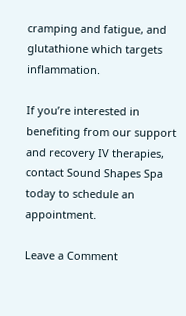cramping and fatigue, and glutathione which targets inflammation.

If you’re interested in benefiting from our support and recovery IV therapies, contact Sound Shapes Spa today to schedule an appointment.

Leave a Comment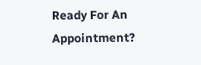Ready For An Appointment?